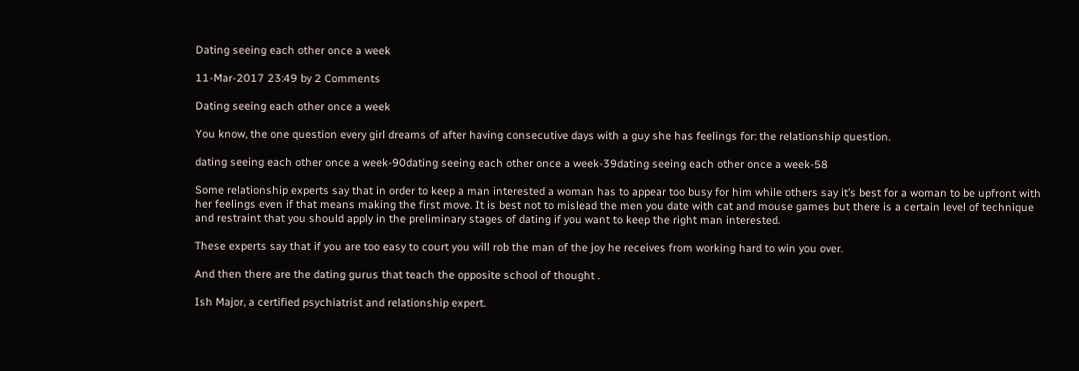Dating seeing each other once a week

11-Mar-2017 23:49 by 2 Comments

Dating seeing each other once a week

You know, the one question every girl dreams of after having consecutive days with a guy she has feelings for: the relationship question.

dating seeing each other once a week-90dating seeing each other once a week-39dating seeing each other once a week-58

Some relationship experts say that in order to keep a man interested a woman has to appear too busy for him while others say it’s best for a woman to be upfront with her feelings even if that means making the first move. It is best not to mislead the men you date with cat and mouse games but there is a certain level of technique and restraint that you should apply in the preliminary stages of dating if you want to keep the right man interested.

These experts say that if you are too easy to court you will rob the man of the joy he receives from working hard to win you over.

And then there are the dating gurus that teach the opposite school of thought .

Ish Major, a certified psychiatrist and relationship expert.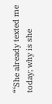“‘She already texted me today; why is she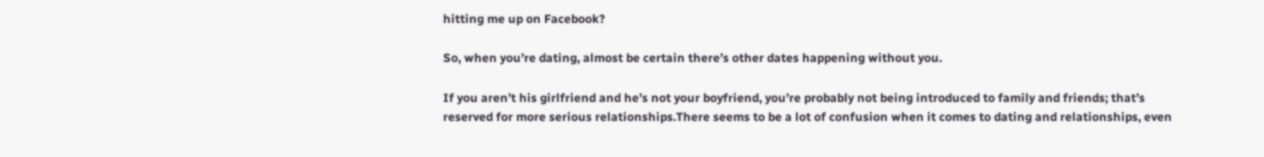hitting me up on Facebook?

So, when you’re dating, almost be certain there’s other dates happening without you.

If you aren’t his girlfriend and he’s not your boyfriend, you’re probably not being introduced to family and friends; that’s reserved for more serious relationships.There seems to be a lot of confusion when it comes to dating and relationships, even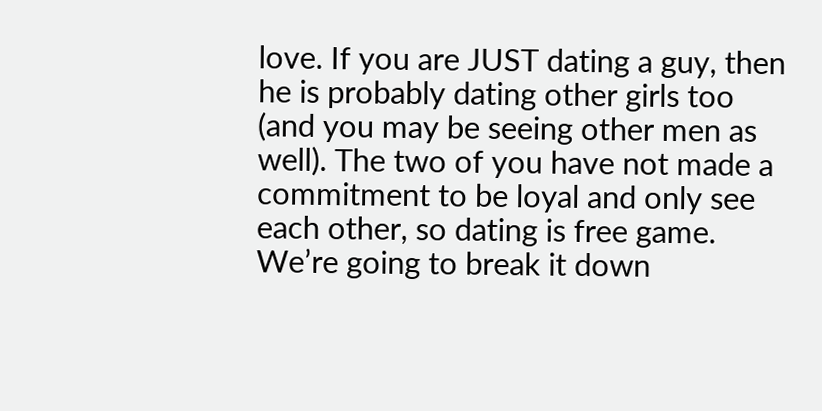love. If you are JUST dating a guy, then he is probably dating other girls too (and you may be seeing other men as well). The two of you have not made a commitment to be loyal and only see each other, so dating is free game. We’re going to break it down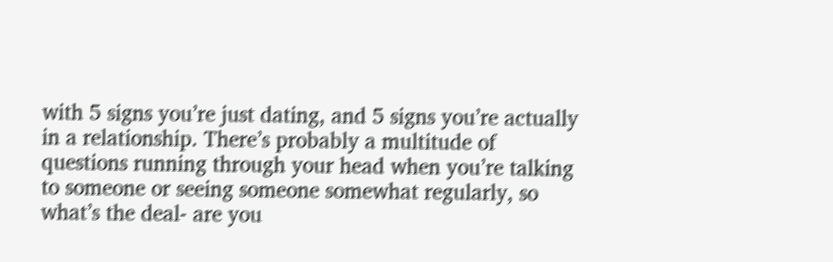with 5 signs you’re just dating, and 5 signs you’re actually in a relationship. There’s probably a multitude of questions running through your head when you’re talking to someone or seeing someone somewhat regularly, so what’s the deal- are you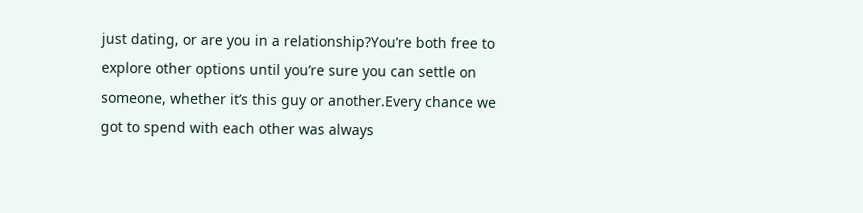just dating, or are you in a relationship?You’re both free to explore other options until you’re sure you can settle on someone, whether it’s this guy or another.Every chance we got to spend with each other was always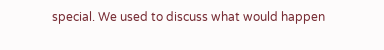special. We used to discuss what would happen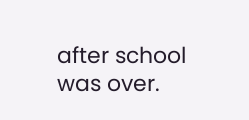after school was over.